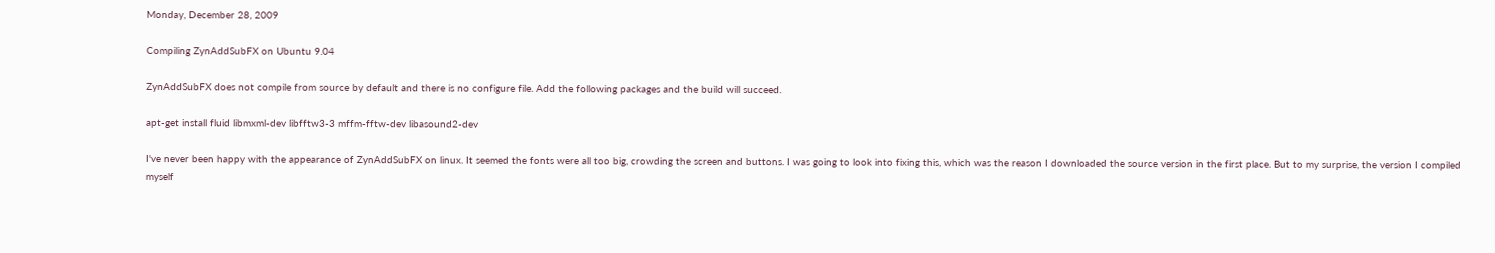Monday, December 28, 2009

Compiling ZynAddSubFX on Ubuntu 9.04

ZynAddSubFX does not compile from source by default and there is no configure file. Add the following packages and the build will succeed.

apt-get install fluid libmxml-dev libfftw3-3 mffm-fftw-dev libasound2-dev

I've never been happy with the appearance of ZynAddSubFX on linux. It seemed the fonts were all too big, crowding the screen and buttons. I was going to look into fixing this, which was the reason I downloaded the source version in the first place. But to my surprise, the version I compiled myself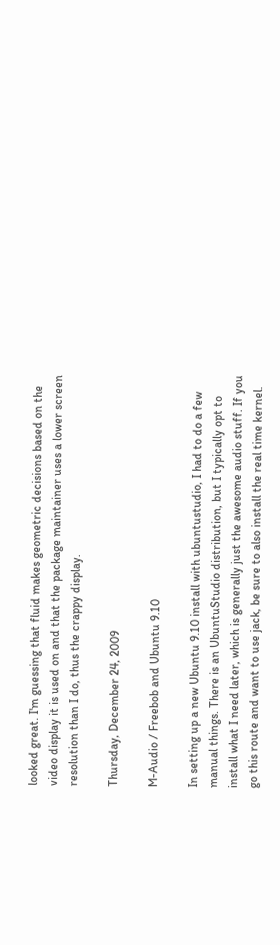looked great. I'm guessing that fluid makes geometric decisions based on the video display it is used on and that the package maintainer uses a lower screen resolution than I do, thus the crappy display.

Thursday, December 24, 2009

M-Audio / Freebob and Ubuntu 9.10

In setting up a new Ubuntu 9.10 install with ubuntustudio, I had to do a few manual things. There is an UbuntuStudio distribution, but I typically opt to install what I need later, which is generally just the awesome audio stuff. If you go this route and want to use jack, be sure to also install the real time kernel.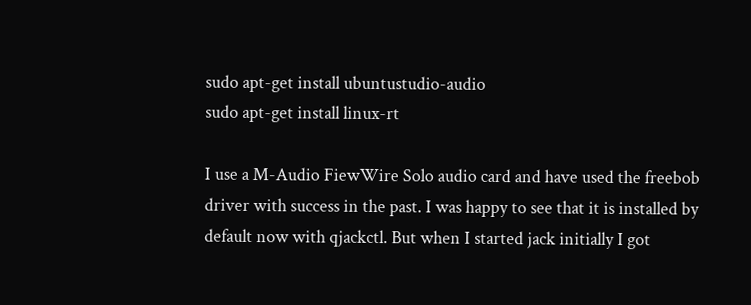sudo apt-get install ubuntustudio-audio
sudo apt-get install linux-rt

I use a M-Audio FiewWire Solo audio card and have used the freebob driver with success in the past. I was happy to see that it is installed by default now with qjackctl. But when I started jack initially I got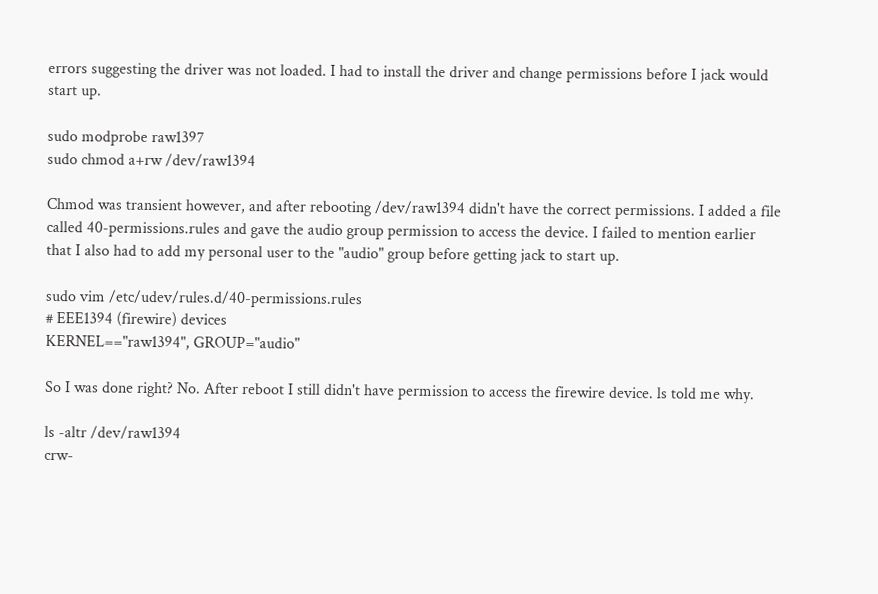errors suggesting the driver was not loaded. I had to install the driver and change permissions before I jack would start up.

sudo modprobe raw1397
sudo chmod a+rw /dev/raw1394

Chmod was transient however, and after rebooting /dev/raw1394 didn't have the correct permissions. I added a file called 40-permissions.rules and gave the audio group permission to access the device. I failed to mention earlier that I also had to add my personal user to the "audio" group before getting jack to start up.

sudo vim /etc/udev/rules.d/40-permissions.rules
# EEE1394 (firewire) devices
KERNEL=="raw1394", GROUP="audio"

So I was done right? No. After reboot I still didn't have permission to access the firewire device. ls told me why.

ls -altr /dev/raw1394
crw-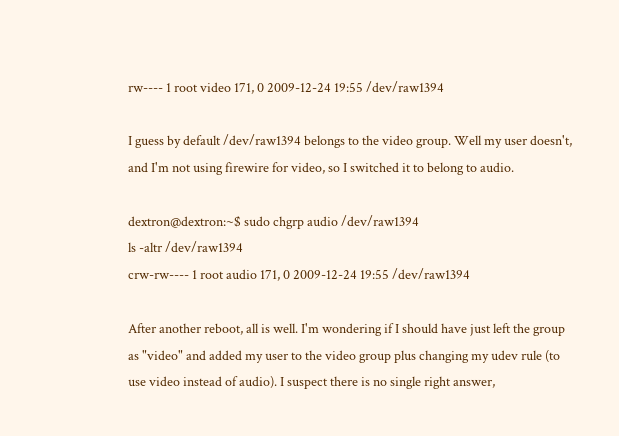rw---- 1 root video 171, 0 2009-12-24 19:55 /dev/raw1394

I guess by default /dev/raw1394 belongs to the video group. Well my user doesn't, and I'm not using firewire for video, so I switched it to belong to audio.

dextron@dextron:~$ sudo chgrp audio /dev/raw1394
ls -altr /dev/raw1394
crw-rw---- 1 root audio 171, 0 2009-12-24 19:55 /dev/raw1394

After another reboot, all is well. I'm wondering if I should have just left the group as "video" and added my user to the video group plus changing my udev rule (to use video instead of audio). I suspect there is no single right answer,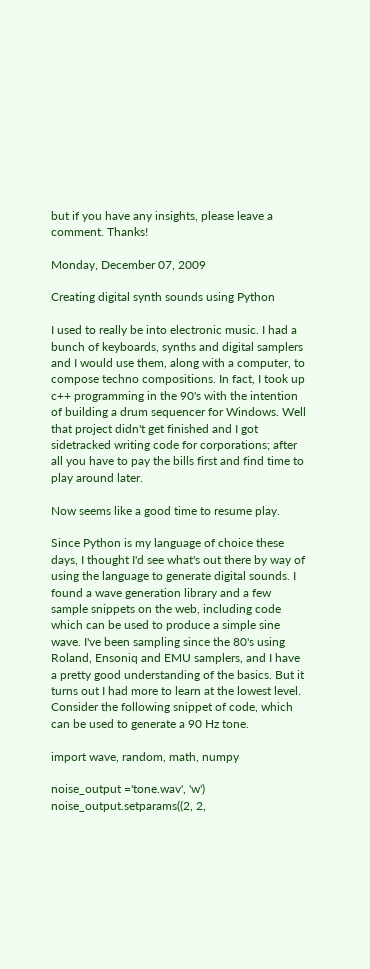but if you have any insights, please leave a comment. Thanks!

Monday, December 07, 2009

Creating digital synth sounds using Python

I used to really be into electronic music. I had a bunch of keyboards, synths and digital samplers and I would use them, along with a computer, to compose techno compositions. In fact, I took up c++ programming in the 90's with the intention of building a drum sequencer for Windows. Well that project didn't get finished and I got sidetracked writing code for corporations; after all you have to pay the bills first and find time to play around later.

Now seems like a good time to resume play.

Since Python is my language of choice these days, I thought I'd see what's out there by way of using the language to generate digital sounds. I found a wave generation library and a few sample snippets on the web, including code which can be used to produce a simple sine wave. I've been sampling since the 80's using Roland, Ensoniq and EMU samplers, and I have a pretty good understanding of the basics. But it turns out I had more to learn at the lowest level. Consider the following snippet of code, which can be used to generate a 90 Hz tone.

import wave, random, math, numpy

noise_output ='tone.wav', 'w')
noise_output.setparams((2, 2,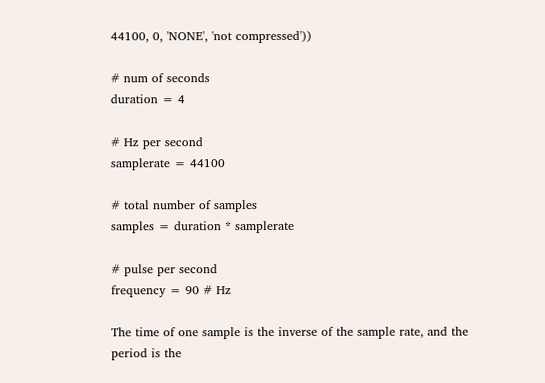44100, 0, 'NONE', 'not compressed'))

# num of seconds
duration = 4

# Hz per second
samplerate = 44100

# total number of samples
samples = duration * samplerate

# pulse per second
frequency = 90 # Hz

The time of one sample is the inverse of the sample rate, and the period is the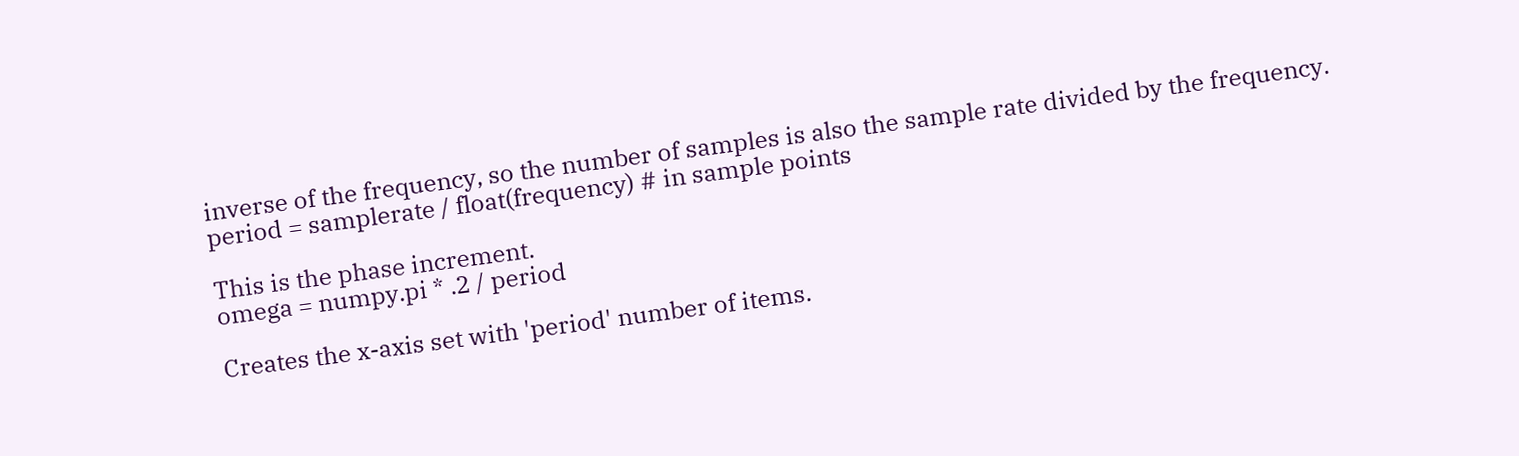inverse of the frequency, so the number of samples is also the sample rate divided by the frequency.
period = samplerate / float(frequency) # in sample points

This is the phase increment.
omega = numpy.pi * .2 / period

Creates the x-axis set with 'period' number of items.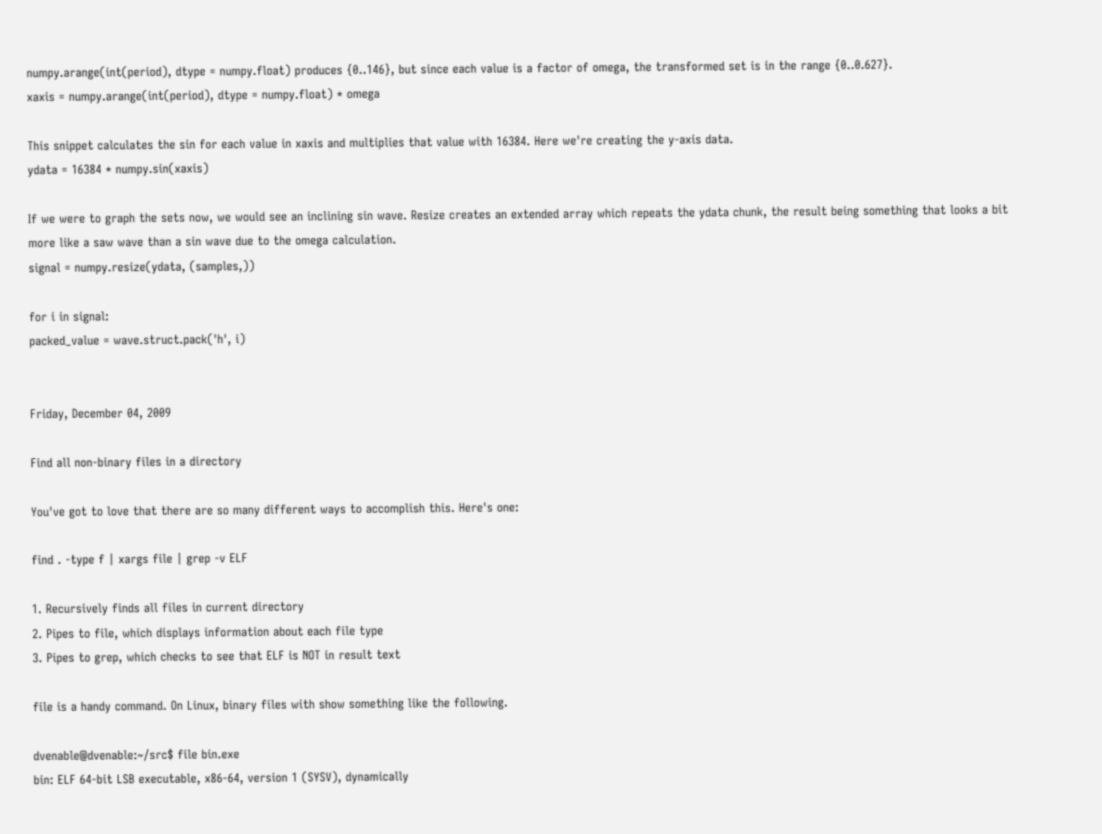numpy.arange(int(period), dtype = numpy.float) produces {0..146}, but since each value is a factor of omega, the transformed set is in the range {0..0.627}.
xaxis = numpy.arange(int(period), dtype = numpy.float) * omega

This snippet calculates the sin for each value in xaxis and multiplies that value with 16384. Here we're creating the y-axis data.
ydata = 16384 * numpy.sin(xaxis)

If we were to graph the sets now, we would see an inclining sin wave. Resize creates an extended array which repeats the ydata chunk, the result being something that looks a bit more like a saw wave than a sin wave due to the omega calculation.
signal = numpy.resize(ydata, (samples,))

for i in signal:
packed_value = wave.struct.pack('h', i)


Friday, December 04, 2009

Find all non-binary files in a directory

You've got to love that there are so many different ways to accomplish this. Here's one:

find . -type f | xargs file | grep -v ELF

1. Recursively finds all files in current directory
2. Pipes to file, which displays information about each file type
3. Pipes to grep, which checks to see that ELF is NOT in result text

file is a handy command. On Linux, binary files with show something like the following.

dvenable@dvenable:~/src$ file bin.exe
bin: ELF 64-bit LSB executable, x86-64, version 1 (SYSV), dynamically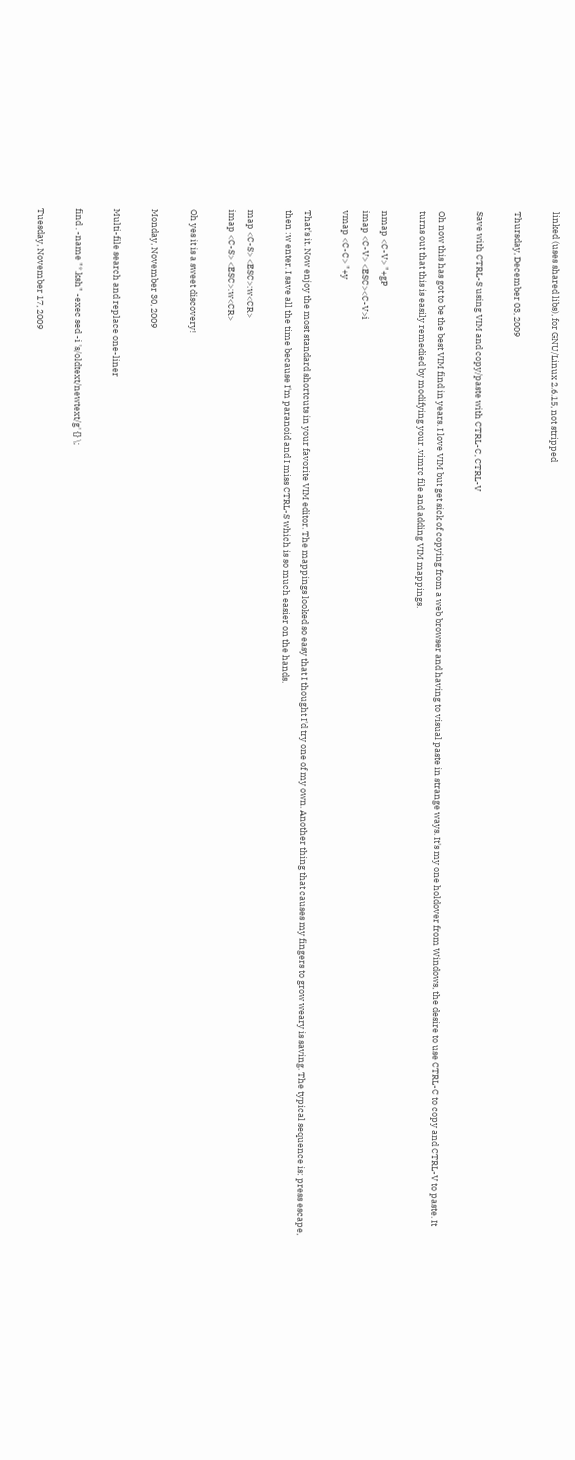linked (uses shared libs), for GNU/Linux 2.6.15, not stripped

Thursday, December 03, 2009

Save with CTRL-S using VIM and copy/paste with CTRL-C, CTRL-V

Oh now this has got to be the best VIM find in years. I love VIM but get sick of copying from a web browser and having to visual paste in strange ways. It's my one holdover from Windows, the desire to use CTRL-C to copy and CTRL-V to paste. It turns out that this is easily remedied by modifying your .vimrc file and adding VIM mappings.

nmap <C-V> "+gP
imap <C-V> <ESC><C-V>i
vmap <C-C> "+y

That's it. Now enjoy the most standard shortcuts in your favorite VIM editor. The mappings looked so easy that I thought I'd try one of my own. Another thing that causes my fingers to grow weary is saving. The typical sequence is: press escape, then :w enter. I save all the time because I'm paranoid and I miss CTRL-S which is so much easier on the hands.

map <C-S> <ESC>:w<CR>
imap <C-S> <ESC>:w<CR>

Oh yes it is a sweet discovery!

Monday, November 30, 2009

Multi-file search and replace one-liner

find . -name "*.ksh" -exec sed -i 's/oldtext/newtext/g' {} \;

Tuesday, November 17, 2009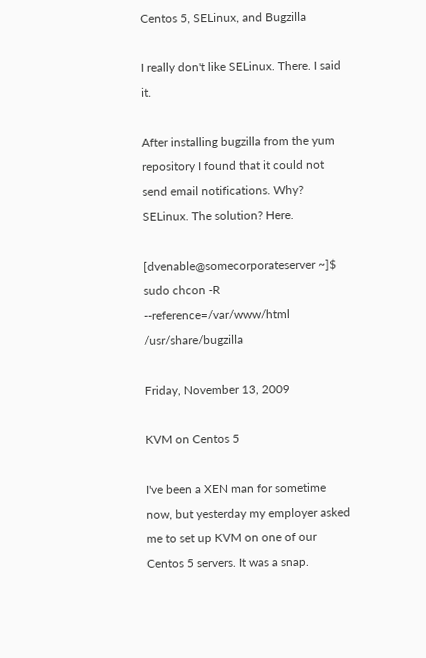Centos 5, SELinux, and Bugzilla

I really don't like SELinux. There. I said it.

After installing bugzilla from the yum repository I found that it could not send email notifications. Why? SELinux. The solution? Here.

[dvenable@somecorporateserver ~]$ sudo chcon -R --reference=/var/www/html /usr/share/bugzilla

Friday, November 13, 2009

KVM on Centos 5

I've been a XEN man for sometime now, but yesterday my employer asked me to set up KVM on one of our Centos 5 servers. It was a snap.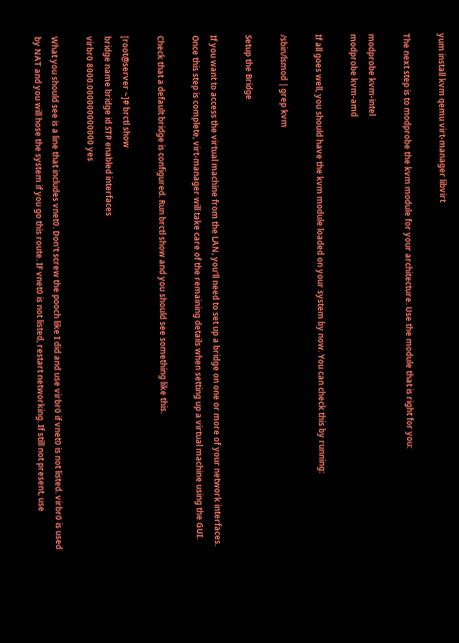yum install kvm qemu virt-manager libvirt

The next step is to modprobe the kvm module for your architecture. Use the module that is right for you:

modprobe kvm-intel
modprobe kvm-amd

If all goes well, you should have the kvm module loaded on your system by now. You can check this by running:

/sbin/lsmod | grep kvm

Setup the Bridge

If you want to access the virtual machine from the LAN, you'll need to set up a bridge on one or more of your network interfaces. Once this step is complete, virt-manager will take care of the remaining details when setting up a virtual machine using the GUI.

Check that a default bridge is configured. Run brctl show and you should see something like this.

[root@server ~]# brctl show
bridge name bridge id STP enabled interfaces
virbr0 8000.000000000000 yes

What you should see is a line that includes vnet0. Don't screw the pooch like I did and use virbr0 if vnet0 is not listed. virbr0 is used by NAT and you will hose the system if you go this route. IF vnet0 is not listed, restart networking. If still not present, use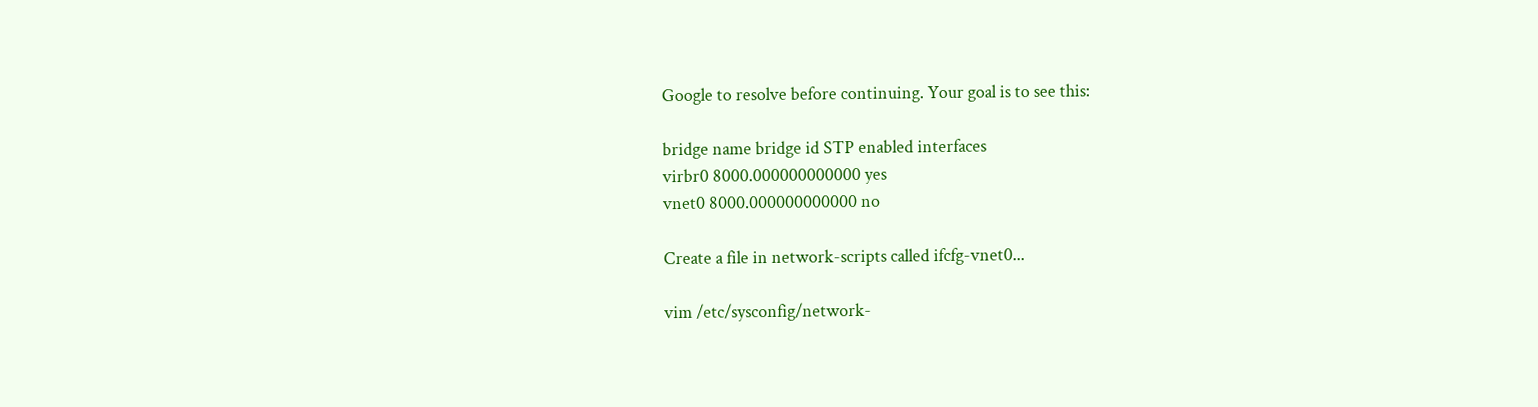Google to resolve before continuing. Your goal is to see this:

bridge name bridge id STP enabled interfaces
virbr0 8000.000000000000 yes
vnet0 8000.000000000000 no

Create a file in network-scripts called ifcfg-vnet0...

vim /etc/sysconfig/network-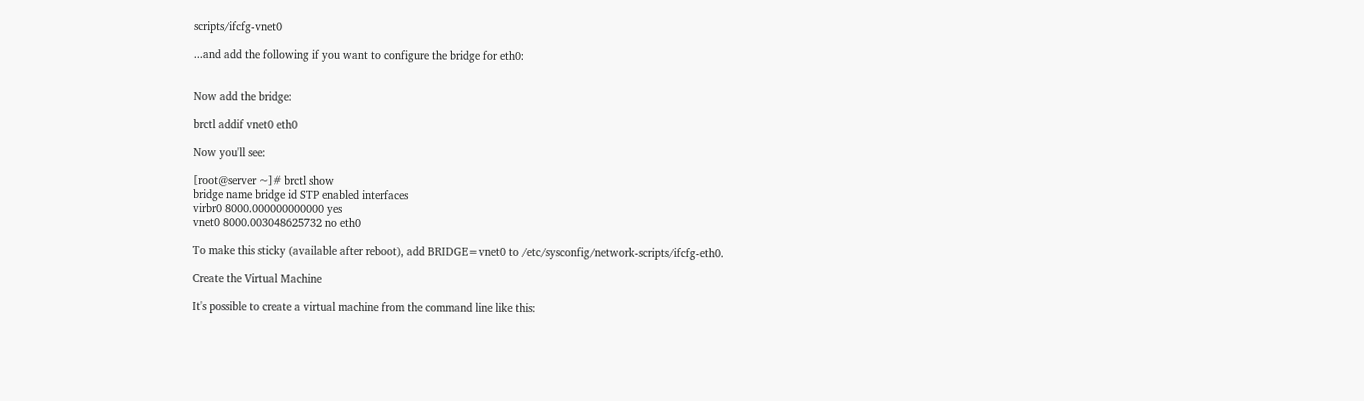scripts/ifcfg-vnet0

...and add the following if you want to configure the bridge for eth0:


Now add the bridge:

brctl addif vnet0 eth0

Now you'll see:

[root@server ~]# brctl show
bridge name bridge id STP enabled interfaces
virbr0 8000.000000000000 yes
vnet0 8000.003048625732 no eth0

To make this sticky (available after reboot), add BRIDGE=vnet0 to /etc/sysconfig/network-scripts/ifcfg-eth0.

Create the Virtual Machine

It's possible to create a virtual machine from the command line like this: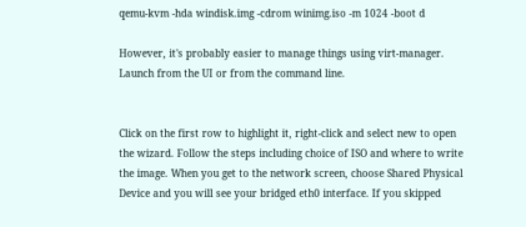qemu-kvm -hda windisk.img -cdrom winimg.iso -m 1024 -boot d

However, it's probably easier to manage things using virt-manager. Launch from the UI or from the command line.


Click on the first row to highlight it, right-click and select new to open the wizard. Follow the steps including choice of ISO and where to write the image. When you get to the network screen, choose Shared Physical Device and you will see your bridged eth0 interface. If you skipped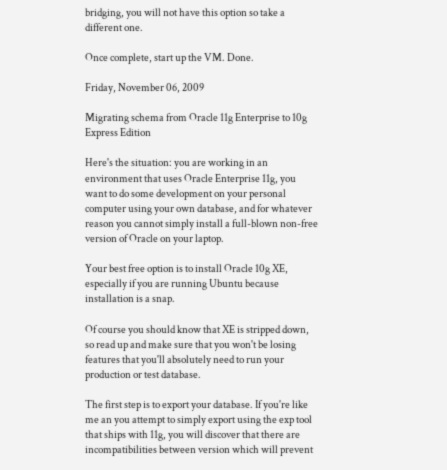bridging, you will not have this option so take a different one.

Once complete, start up the VM. Done.

Friday, November 06, 2009

Migrating schema from Oracle 11g Enterprise to 10g Express Edition

Here's the situation: you are working in an environment that uses Oracle Enterprise 11g, you want to do some development on your personal computer using your own database, and for whatever reason you cannot simply install a full-blown non-free version of Oracle on your laptop.

Your best free option is to install Oracle 10g XE, especially if you are running Ubuntu because installation is a snap.

Of course you should know that XE is stripped down, so read up and make sure that you won't be losing features that you'll absolutely need to run your production or test database.

The first step is to export your database. If you're like me an you attempt to simply export using the exp tool that ships with 11g, you will discover that there are incompatibilities between version which will prevent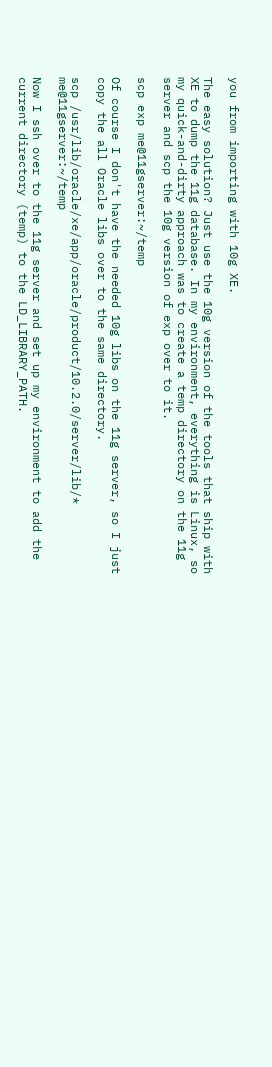you from importing with 10g XE.

The easy solution? Just use the 10g version of the tools that ship with XE to dump the 11g database. In my environment, everything is Linux, so my quick-and-dirty approach was to create a temp directory on the 11g server and scp the 10g version of exp over to it.

scp exp me@11gserver:~/temp

Of course I don't have the needed 10g libs on the 11g server, so I just copy the all Oracle libs over to the same directory.

scp /usr/lib/oracle/xe/app/oracle/product/10.2.0/server/lib/* me@11gserver:~/temp

Now I ssh over to the 11g server and set up my environment to add the current directory (temp) to the LD_LIBRARY_PATH.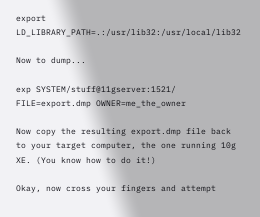export LD_LIBRARY_PATH=.:/usr/lib32:/usr/local/lib32

Now to dump...

exp SYSTEM/stuff@11gserver:1521/ FILE=export.dmp OWNER=me_the_owner

Now copy the resulting export.dmp file back to your target computer, the one running 10g XE. (You know how to do it!)

Okay, now cross your fingers and attempt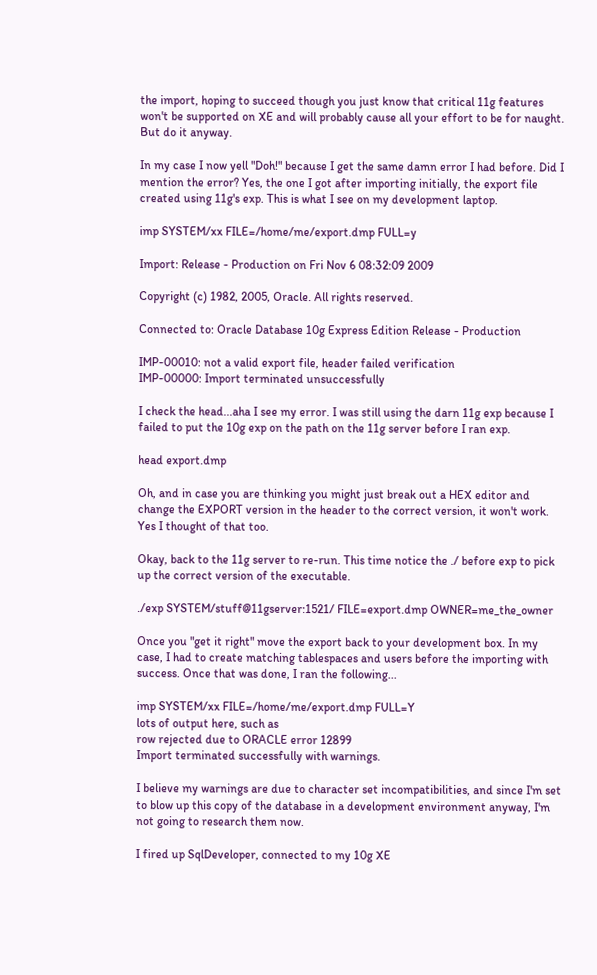the import, hoping to succeed though you just know that critical 11g features won't be supported on XE and will probably cause all your effort to be for naught. But do it anyway.

In my case I now yell "Doh!" because I get the same damn error I had before. Did I mention the error? Yes, the one I got after importing initially, the export file created using 11g's exp. This is what I see on my development laptop.

imp SYSTEM/xx FILE=/home/me/export.dmp FULL=y

Import: Release - Production on Fri Nov 6 08:32:09 2009

Copyright (c) 1982, 2005, Oracle. All rights reserved.

Connected to: Oracle Database 10g Express Edition Release - Production

IMP-00010: not a valid export file, header failed verification
IMP-00000: Import terminated unsuccessfully

I check the head...aha I see my error. I was still using the darn 11g exp because I failed to put the 10g exp on the path on the 11g server before I ran exp.

head export.dmp

Oh, and in case you are thinking you might just break out a HEX editor and change the EXPORT version in the header to the correct version, it won't work. Yes I thought of that too.

Okay, back to the 11g server to re-run. This time notice the ./ before exp to pick up the correct version of the executable.

./exp SYSTEM/stuff@11gserver:1521/ FILE=export.dmp OWNER=me_the_owner

Once you "get it right" move the export back to your development box. In my case, I had to create matching tablespaces and users before the importing with success. Once that was done, I ran the following...

imp SYSTEM/xx FILE=/home/me/export.dmp FULL=Y
lots of output here, such as
row rejected due to ORACLE error 12899
Import terminated successfully with warnings.

I believe my warnings are due to character set incompatibilities, and since I'm set to blow up this copy of the database in a development environment anyway, I'm not going to research them now.

I fired up SqlDeveloper, connected to my 10g XE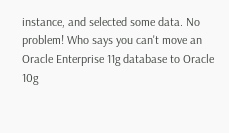instance, and selected some data. No problem! Who says you can't move an Oracle Enterprise 11g database to Oracle 10g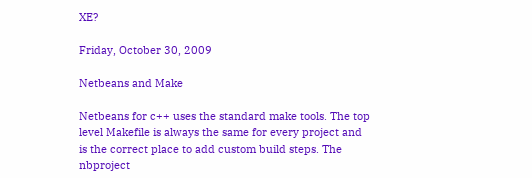XE?

Friday, October 30, 2009

Netbeans and Make

Netbeans for c++ uses the standard make tools. The top level Makefile is always the same for every project and is the correct place to add custom build steps. The nbproject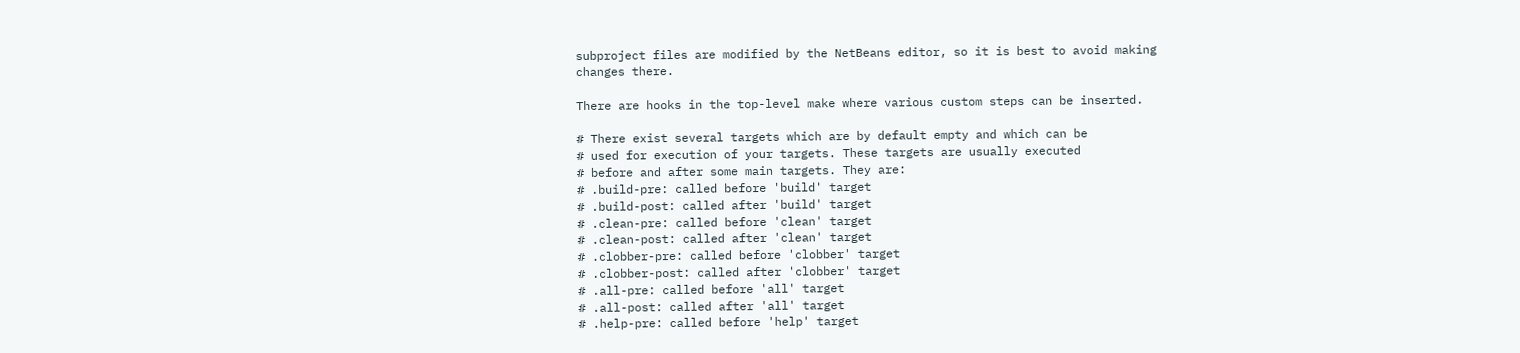subproject files are modified by the NetBeans editor, so it is best to avoid making changes there.

There are hooks in the top-level make where various custom steps can be inserted.

# There exist several targets which are by default empty and which can be
# used for execution of your targets. These targets are usually executed
# before and after some main targets. They are:
# .build-pre: called before 'build' target
# .build-post: called after 'build' target
# .clean-pre: called before 'clean' target
# .clean-post: called after 'clean' target
# .clobber-pre: called before 'clobber' target
# .clobber-post: called after 'clobber' target
# .all-pre: called before 'all' target
# .all-post: called after 'all' target
# .help-pre: called before 'help' target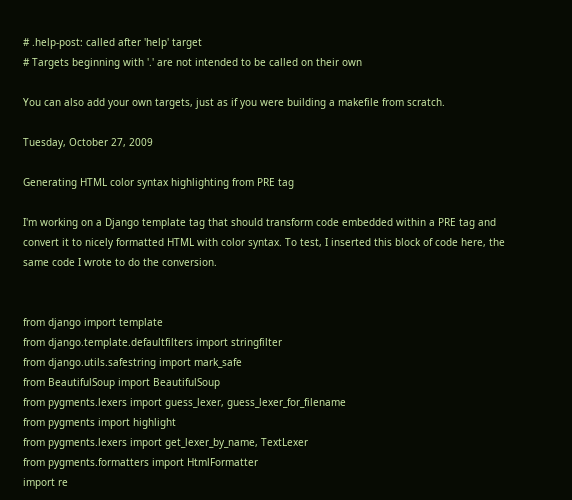# .help-post: called after 'help' target
# Targets beginning with '.' are not intended to be called on their own

You can also add your own targets, just as if you were building a makefile from scratch.

Tuesday, October 27, 2009

Generating HTML color syntax highlighting from PRE tag

I'm working on a Django template tag that should transform code embedded within a PRE tag and convert it to nicely formatted HTML with color syntax. To test, I inserted this block of code here, the same code I wrote to do the conversion.


from django import template
from django.template.defaultfilters import stringfilter
from django.utils.safestring import mark_safe
from BeautifulSoup import BeautifulSoup
from pygments.lexers import guess_lexer, guess_lexer_for_filename
from pygments import highlight
from pygments.lexers import get_lexer_by_name, TextLexer
from pygments.formatters import HtmlFormatter
import re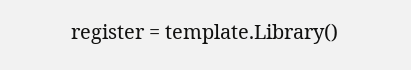register = template.Library()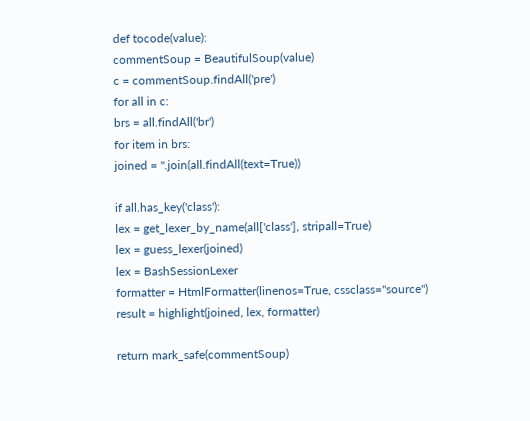def tocode(value):
commentSoup = BeautifulSoup(value)
c = commentSoup.findAll('pre')
for all in c:
brs = all.findAll('br')
for item in brs:
joined = ''.join(all.findAll(text=True))

if all.has_key('class'):
lex = get_lexer_by_name(all['class'], stripall=True)
lex = guess_lexer(joined)
lex = BashSessionLexer
formatter = HtmlFormatter(linenos=True, cssclass="source")
result = highlight(joined, lex, formatter)

return mark_safe(commentSoup)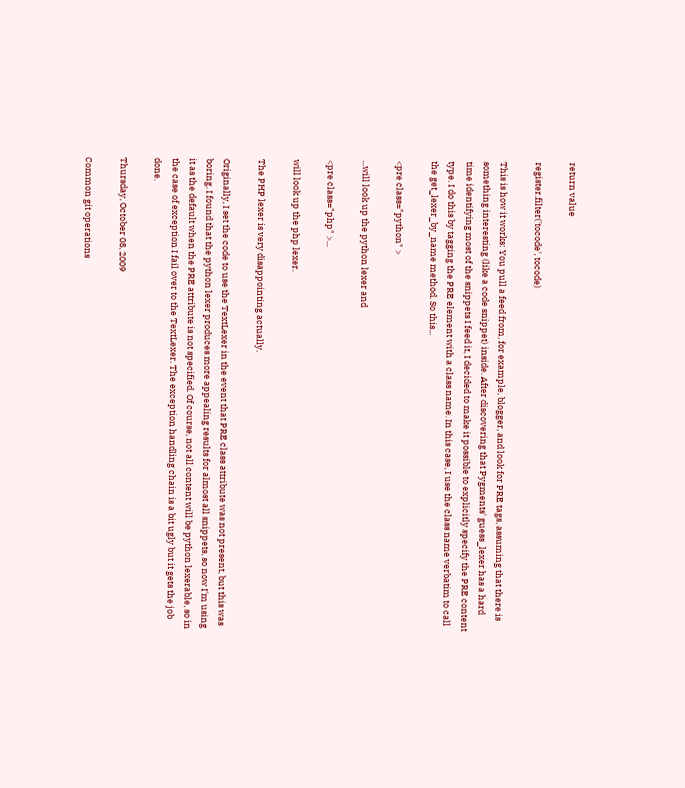return value

register.filter('tocode', tocode)

This is how it works: You pull a feed from, for example, blogger, and look for PRE tags, assuming that there is something interesting (like a code snippet) inside. After discovering that Pygments' guess_lexer has a hard time identifying most of the snippets I feed it, I decided to make it possible to explicitly specify the PRE content type. I do this by tagging the PRE element with a class name. In this case, I use the class name verbatim to call the get_lexer_by_name method. So this...

<pre class="python" >

...will look up the python lexer and

<pre class="php" >...

will look up the php lexer.

The PHP lexer is very disappointing actually.

Originally, I set the code to use the TextLexer in the event that PRE class attribute was not present, but this was boring. I found that the python lexer produces more appealing results for almost all snippets, so now I'm using it as the default when the PRE attribute is not specified. Of course, not all content will be python lexerable, so in the case of exception I fail over to the TextLexer. The exception handling chain is a bit ugly but it gets the job done.

Thursday, October 08, 2009

Common git operations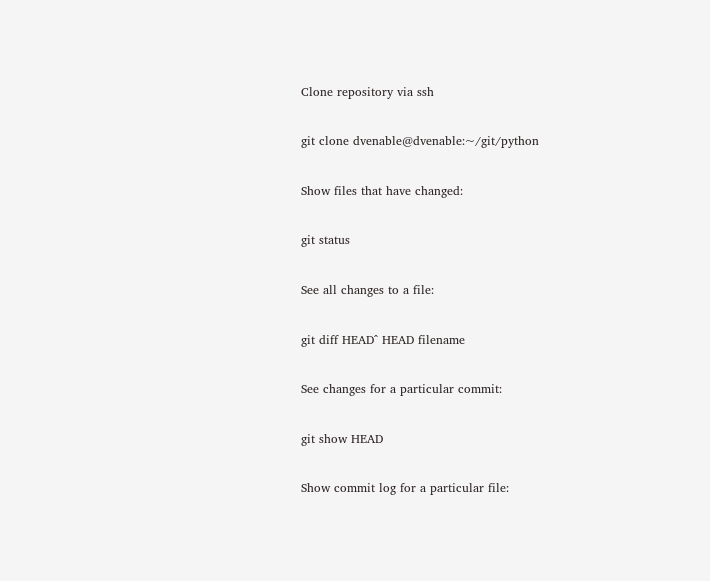Clone repository via ssh

git clone dvenable@dvenable:~/git/python

Show files that have changed:

git status

See all changes to a file:

git diff HEAD^ HEAD filename

See changes for a particular commit:

git show HEAD

Show commit log for a particular file: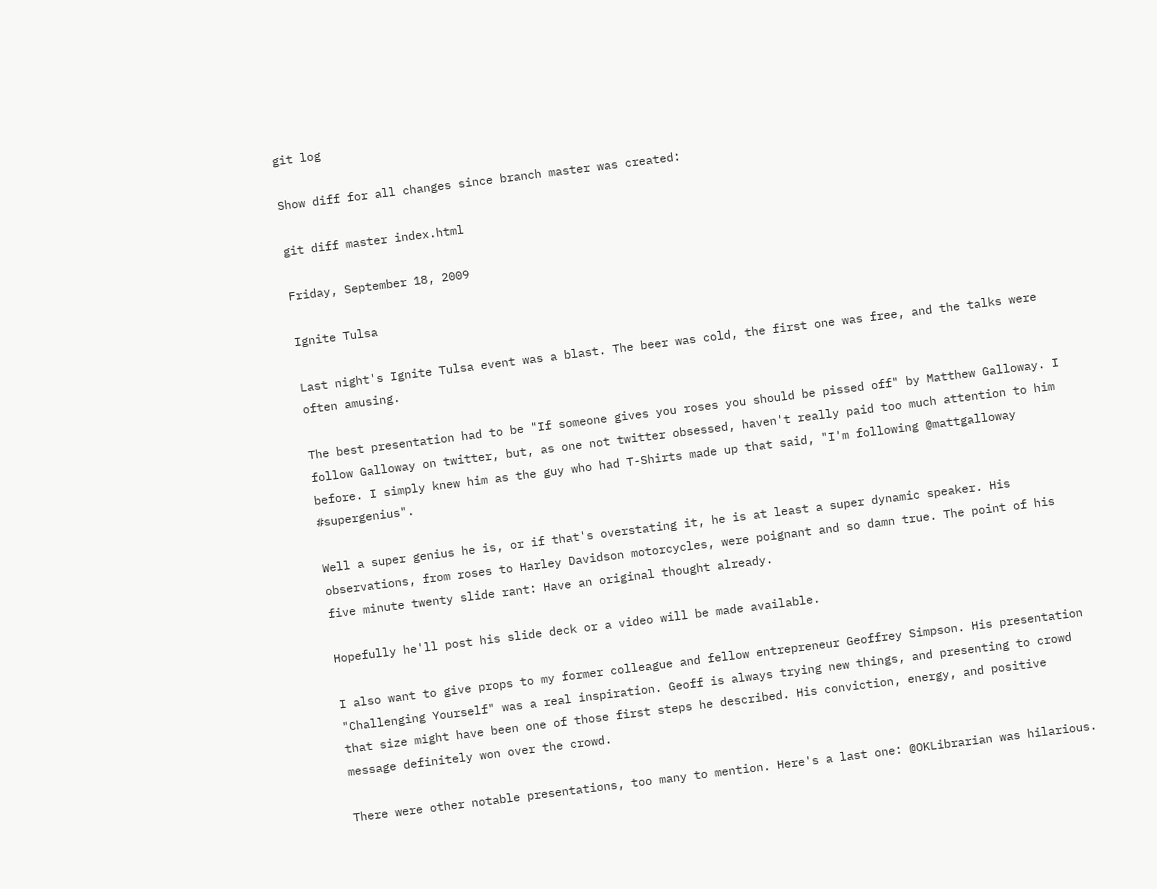git log

Show diff for all changes since branch master was created:

git diff master index.html

Friday, September 18, 2009

Ignite Tulsa

Last night's Ignite Tulsa event was a blast. The beer was cold, the first one was free, and the talks were often amusing.

The best presentation had to be "If someone gives you roses you should be pissed off" by Matthew Galloway. I follow Galloway on twitter, but, as one not twitter obsessed, haven't really paid too much attention to him before. I simply knew him as the guy who had T-Shirts made up that said, "I'm following @mattgalloway #supergenius".

Well a super genius he is, or if that's overstating it, he is at least a super dynamic speaker. His observations, from roses to Harley Davidson motorcycles, were poignant and so damn true. The point of his five minute twenty slide rant: Have an original thought already.

Hopefully he'll post his slide deck or a video will be made available.

I also want to give props to my former colleague and fellow entrepreneur Geoffrey Simpson. His presentation "Challenging Yourself" was a real inspiration. Geoff is always trying new things, and presenting to crowd that size might have been one of those first steps he described. His conviction, energy, and positive message definitely won over the crowd.

There were other notable presentations, too many to mention. Here's a last one: @OKLibrarian was hilarious.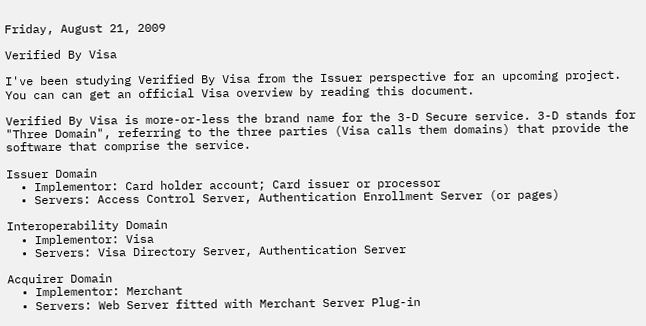Friday, August 21, 2009

Verified By Visa

I've been studying Verified By Visa from the Issuer perspective for an upcoming project. You can can get an official Visa overview by reading this document.

Verified By Visa is more-or-less the brand name for the 3-D Secure service. 3-D stands for "Three Domain", referring to the three parties (Visa calls them domains) that provide the software that comprise the service.

Issuer Domain
  • Implementor: Card holder account; Card issuer or processor
  • Servers: Access Control Server, Authentication Enrollment Server (or pages)

Interoperability Domain
  • Implementor: Visa
  • Servers: Visa Directory Server, Authentication Server

Acquirer Domain
  • Implementor: Merchant
  • Servers: Web Server fitted with Merchant Server Plug-in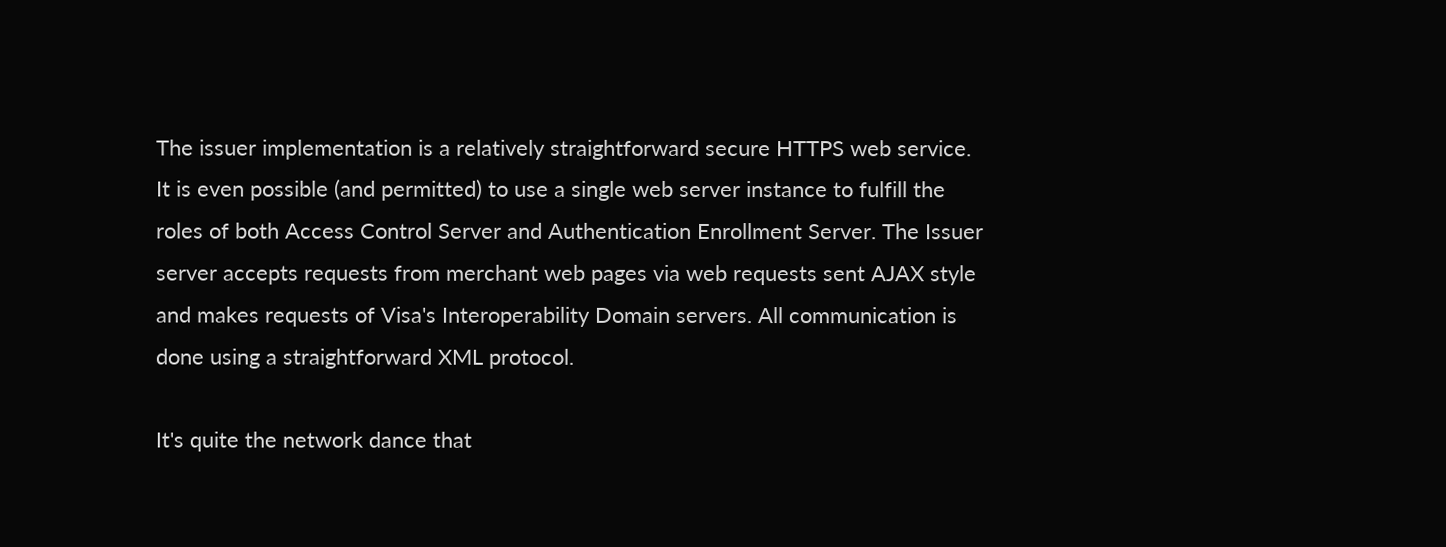The issuer implementation is a relatively straightforward secure HTTPS web service. It is even possible (and permitted) to use a single web server instance to fulfill the roles of both Access Control Server and Authentication Enrollment Server. The Issuer server accepts requests from merchant web pages via web requests sent AJAX style and makes requests of Visa's Interoperability Domain servers. All communication is done using a straightforward XML protocol.

It's quite the network dance that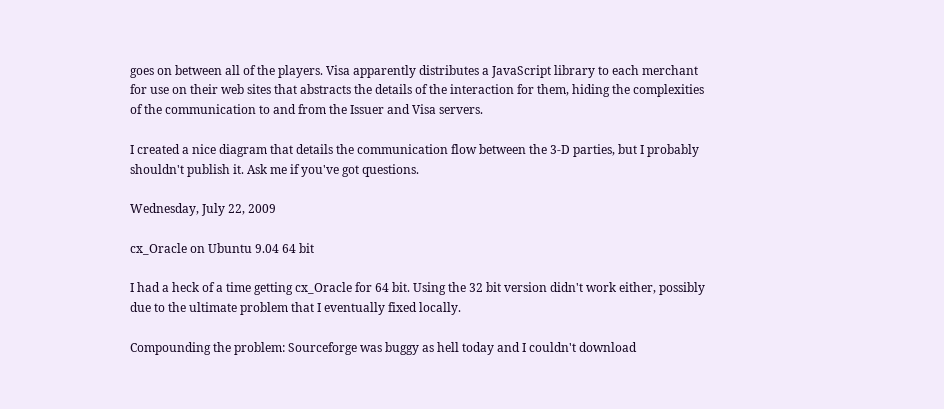goes on between all of the players. Visa apparently distributes a JavaScript library to each merchant for use on their web sites that abstracts the details of the interaction for them, hiding the complexities of the communication to and from the Issuer and Visa servers.

I created a nice diagram that details the communication flow between the 3-D parties, but I probably shouldn't publish it. Ask me if you've got questions.

Wednesday, July 22, 2009

cx_Oracle on Ubuntu 9.04 64 bit

I had a heck of a time getting cx_Oracle for 64 bit. Using the 32 bit version didn't work either, possibly due to the ultimate problem that I eventually fixed locally.

Compounding the problem: Sourceforge was buggy as hell today and I couldn't download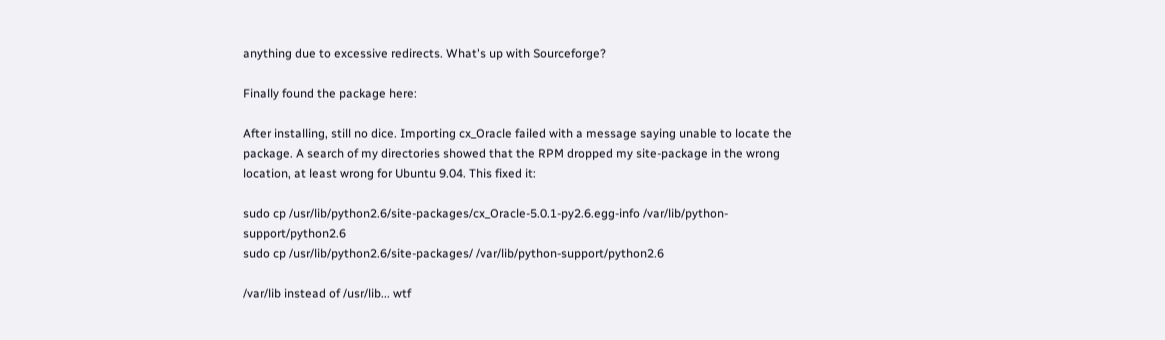anything due to excessive redirects. What's up with Sourceforge?

Finally found the package here:

After installing, still no dice. Importing cx_Oracle failed with a message saying unable to locate the package. A search of my directories showed that the RPM dropped my site-package in the wrong location, at least wrong for Ubuntu 9.04. This fixed it:

sudo cp /usr/lib/python2.6/site-packages/cx_Oracle-5.0.1-py2.6.egg-info /var/lib/python-support/python2.6
sudo cp /usr/lib/python2.6/site-packages/ /var/lib/python-support/python2.6

/var/lib instead of /usr/lib... wtf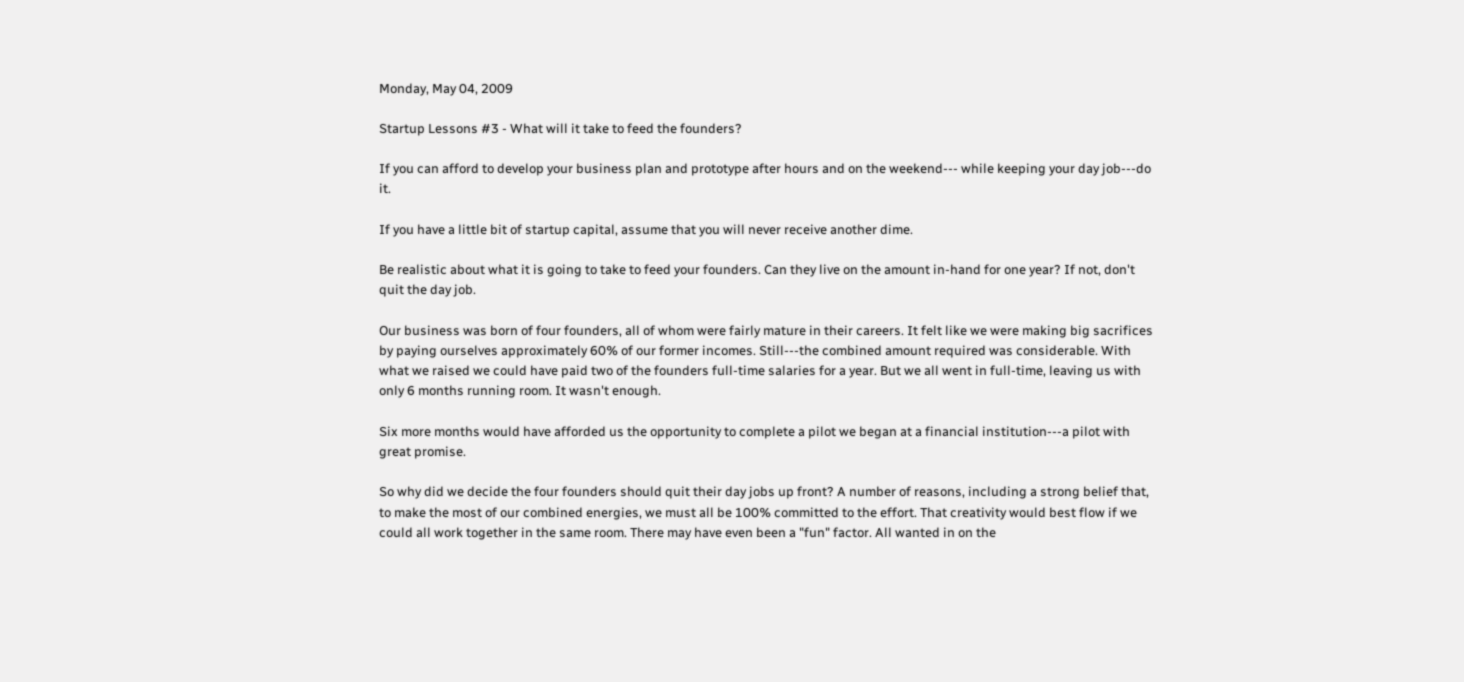Monday, May 04, 2009

Startup Lessons #3 - What will it take to feed the founders?

If you can afford to develop your business plan and prototype after hours and on the weekend--- while keeping your day job---do it.

If you have a little bit of startup capital, assume that you will never receive another dime.

Be realistic about what it is going to take to feed your founders. Can they live on the amount in-hand for one year? If not, don't quit the day job.

Our business was born of four founders, all of whom were fairly mature in their careers. It felt like we were making big sacrifices by paying ourselves approximately 60% of our former incomes. Still---the combined amount required was considerable. With what we raised we could have paid two of the founders full-time salaries for a year. But we all went in full-time, leaving us with only 6 months running room. It wasn't enough.

Six more months would have afforded us the opportunity to complete a pilot we began at a financial institution---a pilot with great promise.

So why did we decide the four founders should quit their day jobs up front? A number of reasons, including a strong belief that, to make the most of our combined energies, we must all be 100% committed to the effort. That creativity would best flow if we could all work together in the same room. There may have even been a "fun" factor. All wanted in on the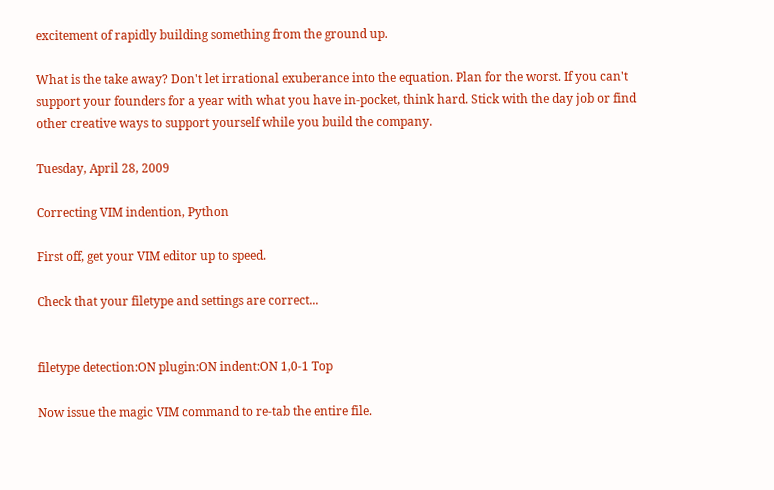excitement of rapidly building something from the ground up.

What is the take away? Don't let irrational exuberance into the equation. Plan for the worst. If you can't support your founders for a year with what you have in-pocket, think hard. Stick with the day job or find other creative ways to support yourself while you build the company.

Tuesday, April 28, 2009

Correcting VIM indention, Python

First off, get your VIM editor up to speed.

Check that your filetype and settings are correct...


filetype detection:ON plugin:ON indent:ON 1,0-1 Top

Now issue the magic VIM command to re-tab the entire file.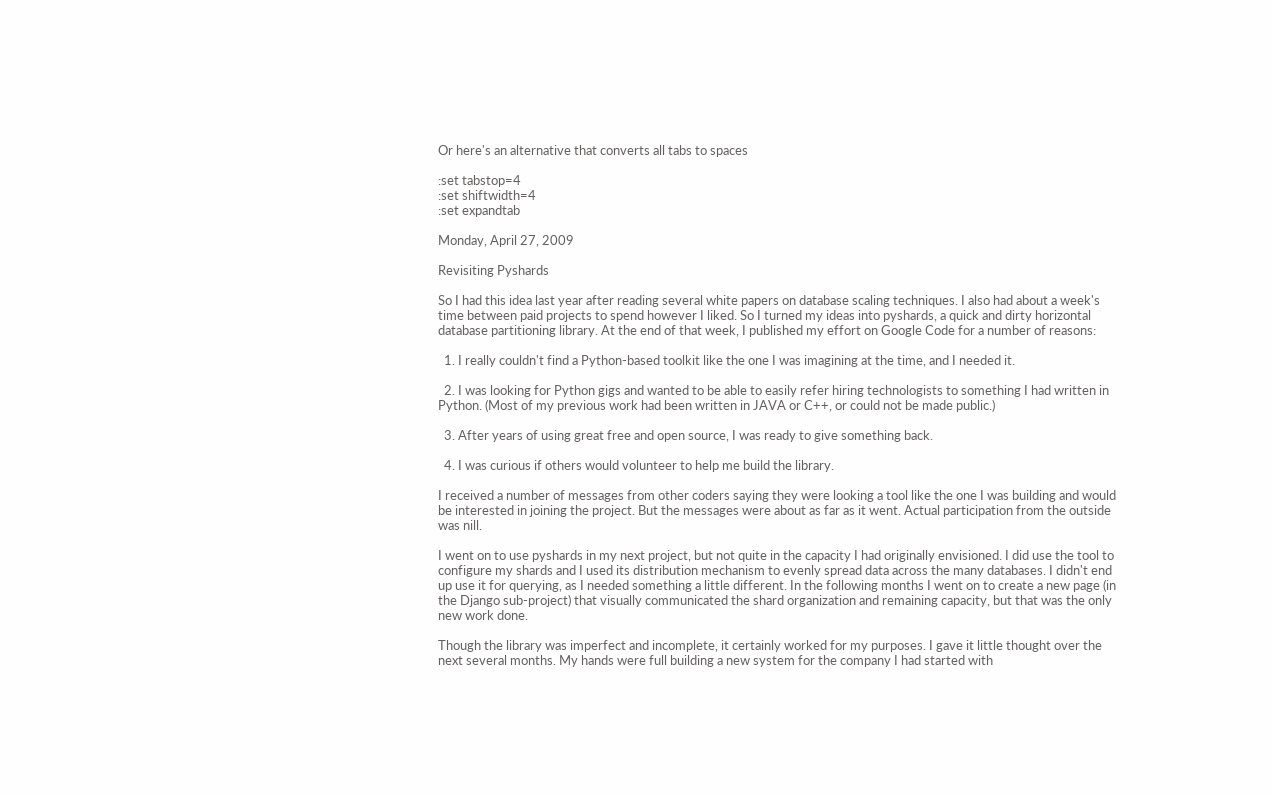Or here's an alternative that converts all tabs to spaces

:set tabstop=4
:set shiftwidth=4
:set expandtab

Monday, April 27, 2009

Revisiting Pyshards

So I had this idea last year after reading several white papers on database scaling techniques. I also had about a week's time between paid projects to spend however I liked. So I turned my ideas into pyshards, a quick and dirty horizontal database partitioning library. At the end of that week, I published my effort on Google Code for a number of reasons:

  1. I really couldn't find a Python-based toolkit like the one I was imagining at the time, and I needed it.

  2. I was looking for Python gigs and wanted to be able to easily refer hiring technologists to something I had written in Python. (Most of my previous work had been written in JAVA or C++, or could not be made public.)

  3. After years of using great free and open source, I was ready to give something back.

  4. I was curious if others would volunteer to help me build the library.

I received a number of messages from other coders saying they were looking a tool like the one I was building and would be interested in joining the project. But the messages were about as far as it went. Actual participation from the outside was nill.

I went on to use pyshards in my next project, but not quite in the capacity I had originally envisioned. I did use the tool to configure my shards and I used its distribution mechanism to evenly spread data across the many databases. I didn't end up use it for querying, as I needed something a little different. In the following months I went on to create a new page (in the Django sub-project) that visually communicated the shard organization and remaining capacity, but that was the only new work done.

Though the library was imperfect and incomplete, it certainly worked for my purposes. I gave it little thought over the next several months. My hands were full building a new system for the company I had started with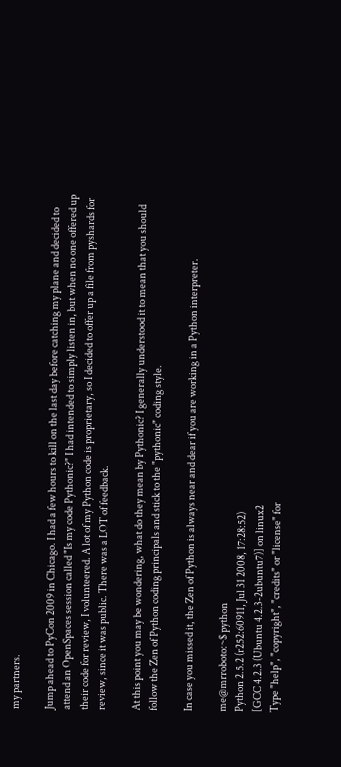my partners.

Jump ahead to PyCon 2009 in Chicago. I had a few hours to kill on the last day before catching my plane and decided to attend an OpenSpaces session called "Is my code Pythonic?" I had intended to simply listen in, but when no one offered up their code for review, I volunteered. A lot of my Python code is proprietary, so I decided to offer up a file from pyshards for review, since it was public. There was a LOT of feedback.

At this point you may be wondering, what do they mean by Pythonic? I generally understood it to mean that you should follow the Zen of Python coding principals and stick to the "pythonic" coding style.

In case you missed it, the Zen of Python is always near and dear if you are working in a Python interpreter.

me@mrroboto:~$ python
Python 2.5.2 (r252:60911, Jul 31 2008, 17:28:52)
[GCC 4.2.3 (Ubuntu 4.2.3-2ubuntu7)] on linux2
Type "help", "copyright", "credits" or "license" for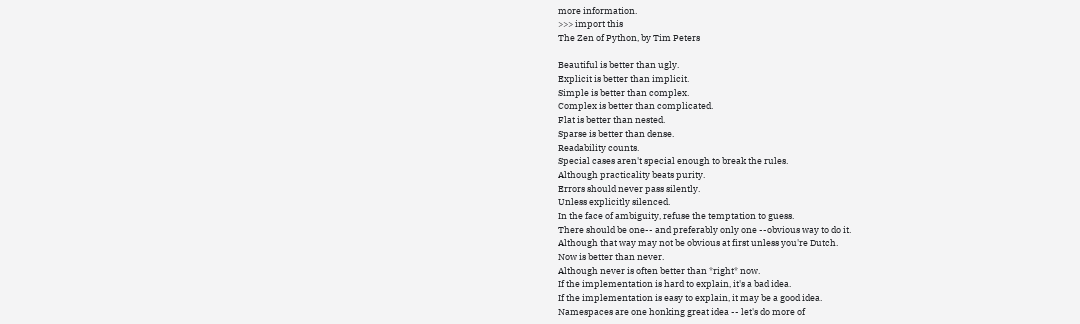more information.
>>> import this
The Zen of Python, by Tim Peters

Beautiful is better than ugly.
Explicit is better than implicit.
Simple is better than complex.
Complex is better than complicated.
Flat is better than nested.
Sparse is better than dense.
Readability counts.
Special cases aren't special enough to break the rules.
Although practicality beats purity.
Errors should never pass silently.
Unless explicitly silenced.
In the face of ambiguity, refuse the temptation to guess.
There should be one-- and preferably only one --obvious way to do it.
Although that way may not be obvious at first unless you're Dutch.
Now is better than never.
Although never is often better than *right* now.
If the implementation is hard to explain, it's a bad idea.
If the implementation is easy to explain, it may be a good idea.
Namespaces are one honking great idea -- let's do more of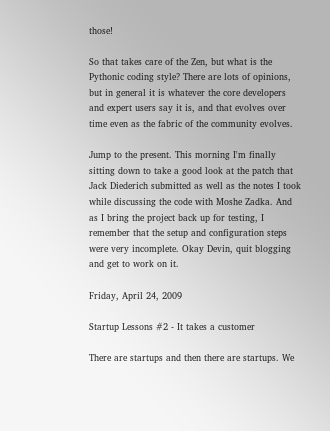those!

So that takes care of the Zen, but what is the Pythonic coding style? There are lots of opinions, but in general it is whatever the core developers and expert users say it is, and that evolves over time even as the fabric of the community evolves.

Jump to the present. This morning I'm finally sitting down to take a good look at the patch that Jack Diederich submitted as well as the notes I took while discussing the code with Moshe Zadka. And as I bring the project back up for testing, I remember that the setup and configuration steps were very incomplete. Okay Devin, quit blogging and get to work on it.

Friday, April 24, 2009

Startup Lessons #2 - It takes a customer

There are startups and then there are startups. We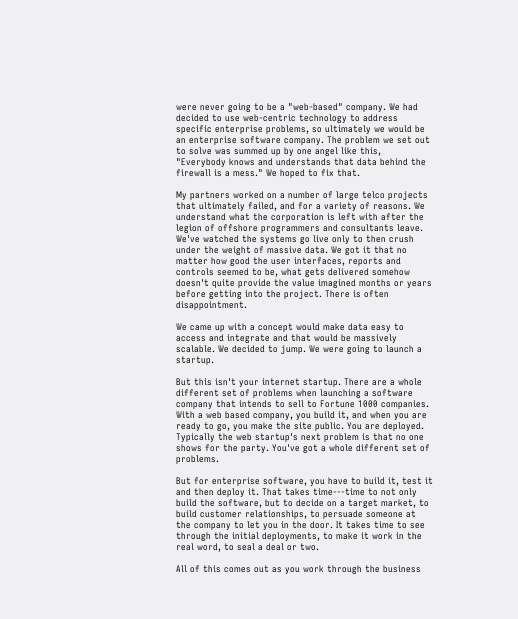were never going to be a "web-based" company. We had decided to use web-centric technology to address specific enterprise problems, so ultimately we would be an enterprise software company. The problem we set out to solve was summed up by one angel like this, "Everybody knows and understands that data behind the firewall is a mess." We hoped to fix that.

My partners worked on a number of large telco projects that ultimately failed, and for a variety of reasons. We understand what the corporation is left with after the legion of offshore programmers and consultants leave. We've watched the systems go live only to then crush under the weight of massive data. We got it that no matter how good the user interfaces, reports and controls seemed to be, what gets delivered somehow doesn't quite provide the value imagined months or years before getting into the project. There is often disappointment.

We came up with a concept would make data easy to access and integrate and that would be massively scalable. We decided to jump. We were going to launch a startup.

But this isn't your internet startup. There are a whole different set of problems when launching a software company that intends to sell to Fortune 1000 companies. With a web based company, you build it, and when you are ready to go, you make the site public. You are deployed. Typically the web startup's next problem is that no one shows for the party. You've got a whole different set of problems.

But for enterprise software, you have to build it, test it and then deploy it. That takes time---time to not only build the software, but to decide on a target market, to build customer relationships, to persuade someone at the company to let you in the door. It takes time to see through the initial deployments, to make it work in the real word, to seal a deal or two.

All of this comes out as you work through the business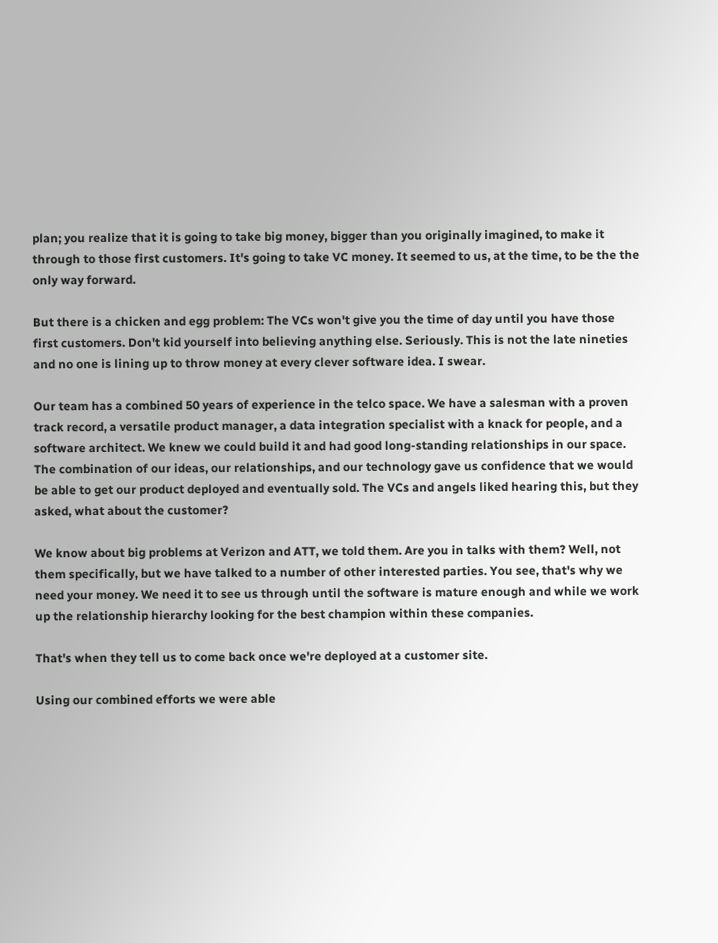plan; you realize that it is going to take big money, bigger than you originally imagined, to make it through to those first customers. It's going to take VC money. It seemed to us, at the time, to be the the only way forward.

But there is a chicken and egg problem: The VCs won't give you the time of day until you have those first customers. Don't kid yourself into believing anything else. Seriously. This is not the late nineties and no one is lining up to throw money at every clever software idea. I swear.

Our team has a combined 50 years of experience in the telco space. We have a salesman with a proven track record, a versatile product manager, a data integration specialist with a knack for people, and a software architect. We knew we could build it and had good long-standing relationships in our space. The combination of our ideas, our relationships, and our technology gave us confidence that we would be able to get our product deployed and eventually sold. The VCs and angels liked hearing this, but they asked, what about the customer?

We know about big problems at Verizon and ATT, we told them. Are you in talks with them? Well, not them specifically, but we have talked to a number of other interested parties. You see, that's why we need your money. We need it to see us through until the software is mature enough and while we work up the relationship hierarchy looking for the best champion within these companies.

That's when they tell us to come back once we're deployed at a customer site.

Using our combined efforts we were able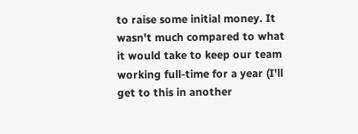to raise some initial money. It wasn't much compared to what it would take to keep our team working full-time for a year (I'll get to this in another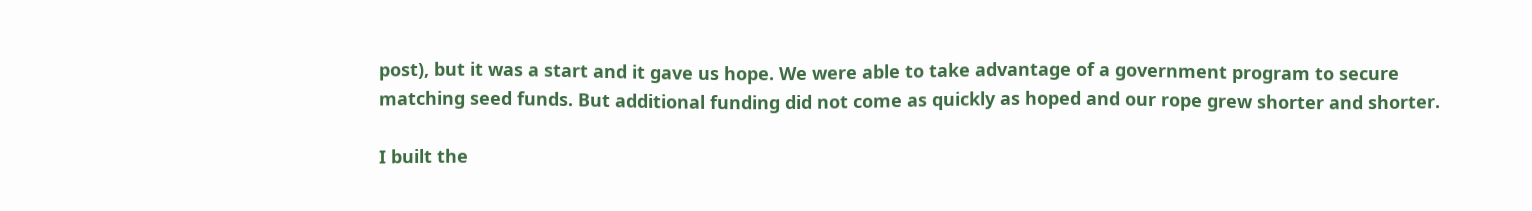post), but it was a start and it gave us hope. We were able to take advantage of a government program to secure matching seed funds. But additional funding did not come as quickly as hoped and our rope grew shorter and shorter.

I built the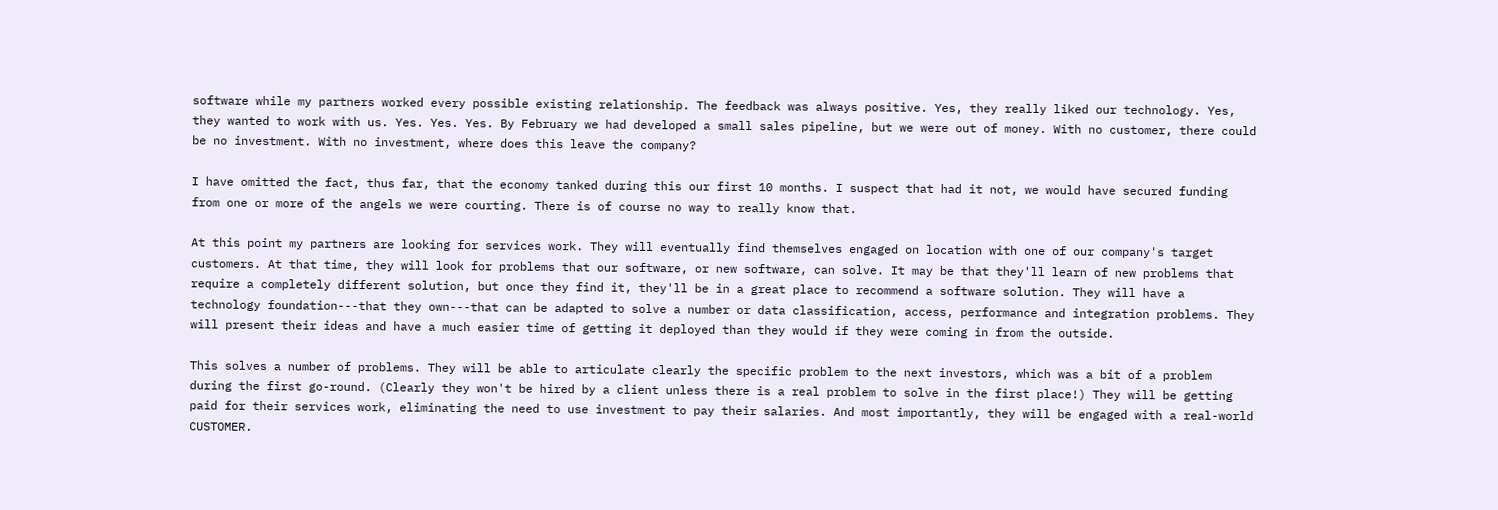software while my partners worked every possible existing relationship. The feedback was always positive. Yes, they really liked our technology. Yes, they wanted to work with us. Yes. Yes. Yes. By February we had developed a small sales pipeline, but we were out of money. With no customer, there could be no investment. With no investment, where does this leave the company?

I have omitted the fact, thus far, that the economy tanked during this our first 10 months. I suspect that had it not, we would have secured funding from one or more of the angels we were courting. There is of course no way to really know that.

At this point my partners are looking for services work. They will eventually find themselves engaged on location with one of our company's target customers. At that time, they will look for problems that our software, or new software, can solve. It may be that they'll learn of new problems that require a completely different solution, but once they find it, they'll be in a great place to recommend a software solution. They will have a technology foundation---that they own---that can be adapted to solve a number or data classification, access, performance and integration problems. They will present their ideas and have a much easier time of getting it deployed than they would if they were coming in from the outside.

This solves a number of problems. They will be able to articulate clearly the specific problem to the next investors, which was a bit of a problem during the first go-round. (Clearly they won't be hired by a client unless there is a real problem to solve in the first place!) They will be getting paid for their services work, eliminating the need to use investment to pay their salaries. And most importantly, they will be engaged with a real-world CUSTOMER.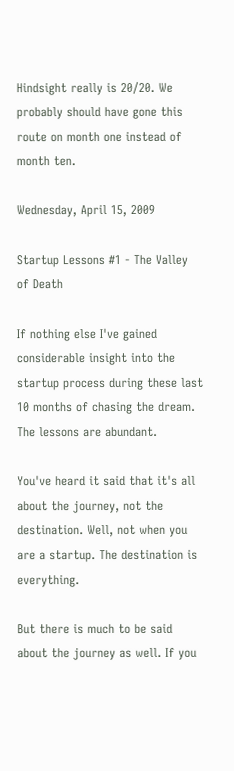Hindsight really is 20/20. We probably should have gone this route on month one instead of month ten.

Wednesday, April 15, 2009

Startup Lessons #1 - The Valley of Death

If nothing else I've gained considerable insight into the startup process during these last 10 months of chasing the dream. The lessons are abundant.

You've heard it said that it's all about the journey, not the destination. Well, not when you are a startup. The destination is everything.

But there is much to be said about the journey as well. If you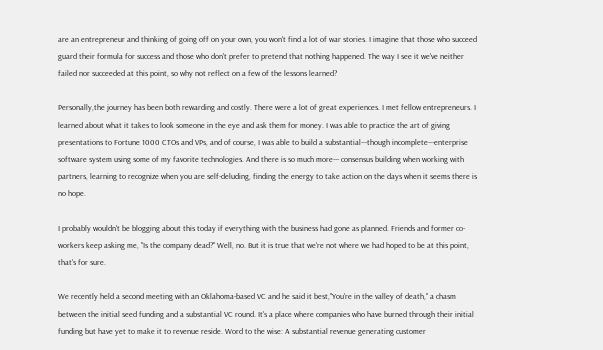are an entrepreneur and thinking of going off on your own, you won't find a lot of war stories. I imagine that those who succeed guard their formula for success and those who don't prefer to pretend that nothing happened. The way I see it we've neither failed nor succeeded at this point, so why not reflect on a few of the lessons learned?

Personally,the journey has been both rewarding and costly. There were a lot of great experiences. I met fellow entrepreneurs. I learned about what it takes to look someone in the eye and ask them for money. I was able to practice the art of giving presentations to Fortune 1000 CTOs and VPs, and of course, I was able to build a substantial---though incomplete---enterprise software system using some of my favorite technologies. And there is so much more--- consensus building when working with partners, learning to recognize when you are self-deluding, finding the energy to take action on the days when it seems there is no hope.

I probably wouldn't be blogging about this today if everything with the business had gone as planned. Friends and former co-workers keep asking me, "Is the company dead?" Well, no. But it is true that we're not where we had hoped to be at this point, that's for sure.

We recently held a second meeting with an Oklahoma-based VC and he said it best,"You're in the valley of death," a chasm between the initial seed funding and a substantial VC round. It's a place where companies who have burned through their initial funding but have yet to make it to revenue reside. Word to the wise: A substantial revenue generating customer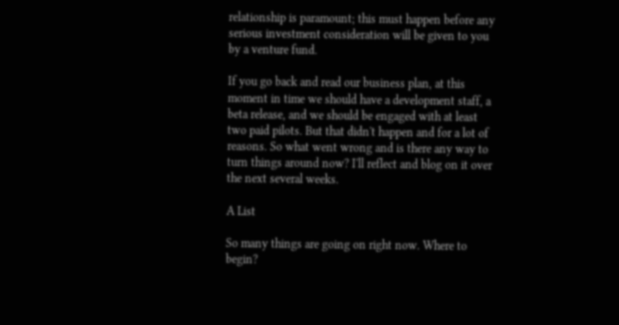relationship is paramount; this must happen before any serious investment consideration will be given to you by a venture fund.

If you go back and read our business plan, at this moment in time we should have a development staff, a beta release, and we should be engaged with at least two paid pilots. But that didn't happen and for a lot of reasons. So what went wrong and is there any way to turn things around now? I'll reflect and blog on it over the next several weeks.

A List

So many things are going on right now. Where to begin?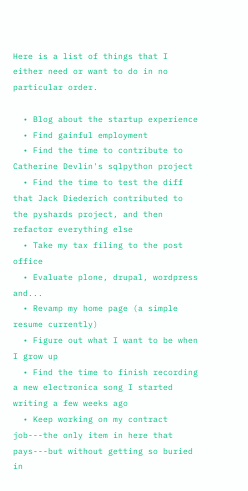Here is a list of things that I either need or want to do in no particular order.

  • Blog about the startup experience
  • Find gainful employment
  • Find the time to contribute to Catherine Devlin's sqlpython project
  • Find the time to test the diff that Jack Diederich contributed to the pyshards project, and then refactor everything else
  • Take my tax filing to the post office
  • Evaluate plone, drupal, wordpress and...
  • Revamp my home page (a simple resume currently)
  • Figure out what I want to be when I grow up
  • Find the time to finish recording a new electronica song I started writing a few weeks ago
  • Keep working on my contract job---the only item in here that pays---but without getting so buried in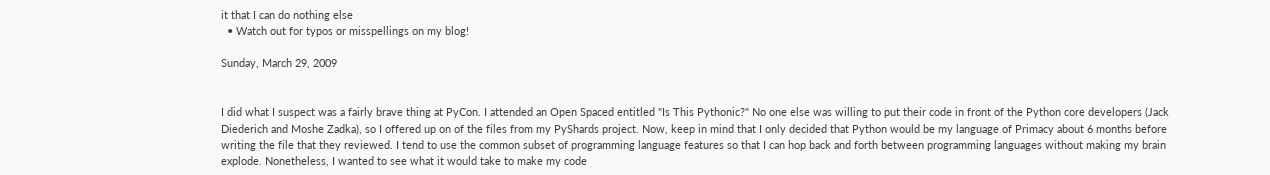it that I can do nothing else
  • Watch out for typos or misspellings on my blog!

Sunday, March 29, 2009


I did what I suspect was a fairly brave thing at PyCon. I attended an Open Spaced entitled "Is This Pythonic?" No one else was willing to put their code in front of the Python core developers (Jack Diederich and Moshe Zadka), so I offered up on of the files from my PyShards project. Now, keep in mind that I only decided that Python would be my language of Primacy about 6 months before writing the file that they reviewed. I tend to use the common subset of programming language features so that I can hop back and forth between programming languages without making my brain explode. Nonetheless, I wanted to see what it would take to make my code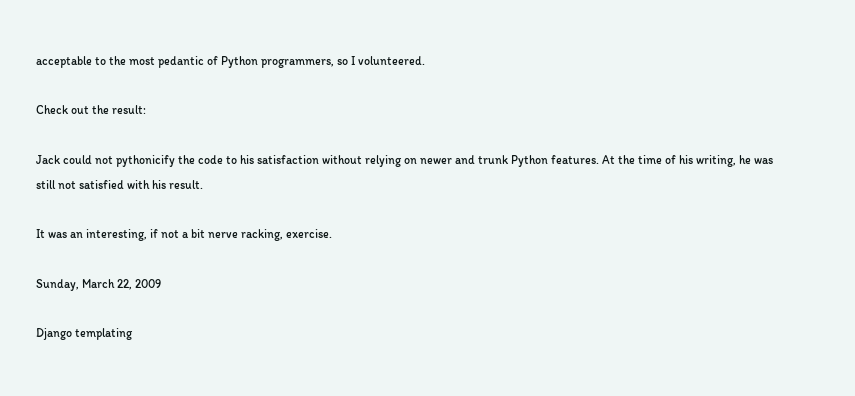acceptable to the most pedantic of Python programmers, so I volunteered.

Check out the result:

Jack could not pythonicify the code to his satisfaction without relying on newer and trunk Python features. At the time of his writing, he was still not satisfied with his result.

It was an interesting, if not a bit nerve racking, exercise.

Sunday, March 22, 2009

Django templating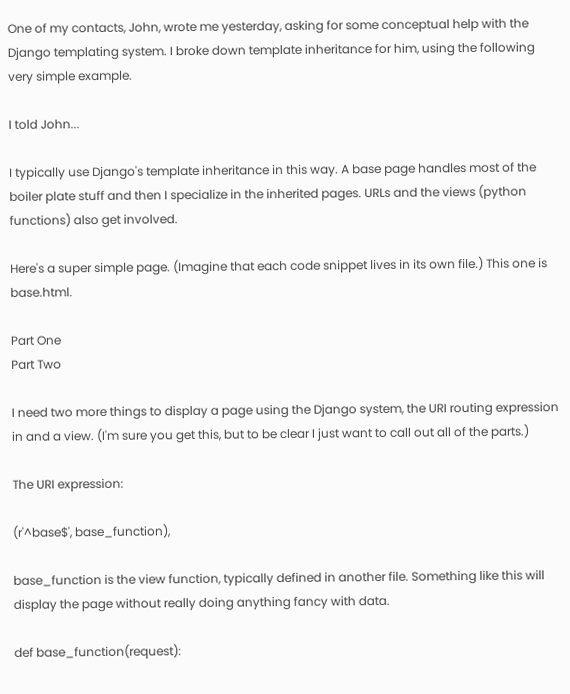One of my contacts, John, wrote me yesterday, asking for some conceptual help with the Django templating system. I broke down template inheritance for him, using the following very simple example.

I told John...

I typically use Django's template inheritance in this way. A base page handles most of the boiler plate stuff and then I specialize in the inherited pages. URLs and the views (python functions) also get involved.

Here's a super simple page. (Imagine that each code snippet lives in its own file.) This one is base.html.

Part One
Part Two

I need two more things to display a page using the Django system, the URI routing expression in and a view. (I'm sure you get this, but to be clear I just want to call out all of the parts.)

The URI expression:

(r'^base$', base_function),

base_function is the view function, typically defined in another file. Something like this will display the page without really doing anything fancy with data.

def base_function(request):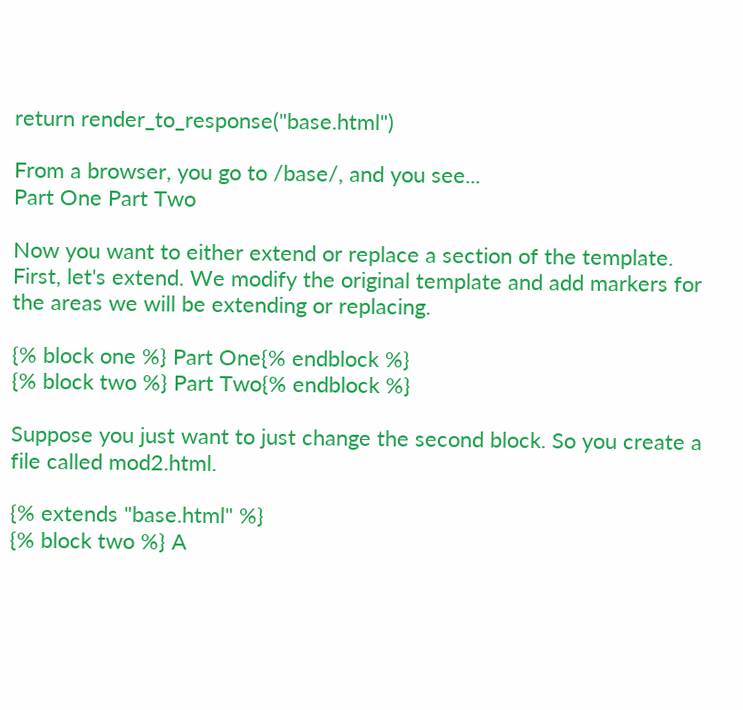return render_to_response("base.html")

From a browser, you go to /base/, and you see...
Part One Part Two

Now you want to either extend or replace a section of the template. First, let's extend. We modify the original template and add markers for the areas we will be extending or replacing.

{% block one %} Part One{% endblock %}
{% block two %} Part Two{% endblock %}

Suppose you just want to just change the second block. So you create a file called mod2.html.

{% extends "base.html" %}
{% block two %} A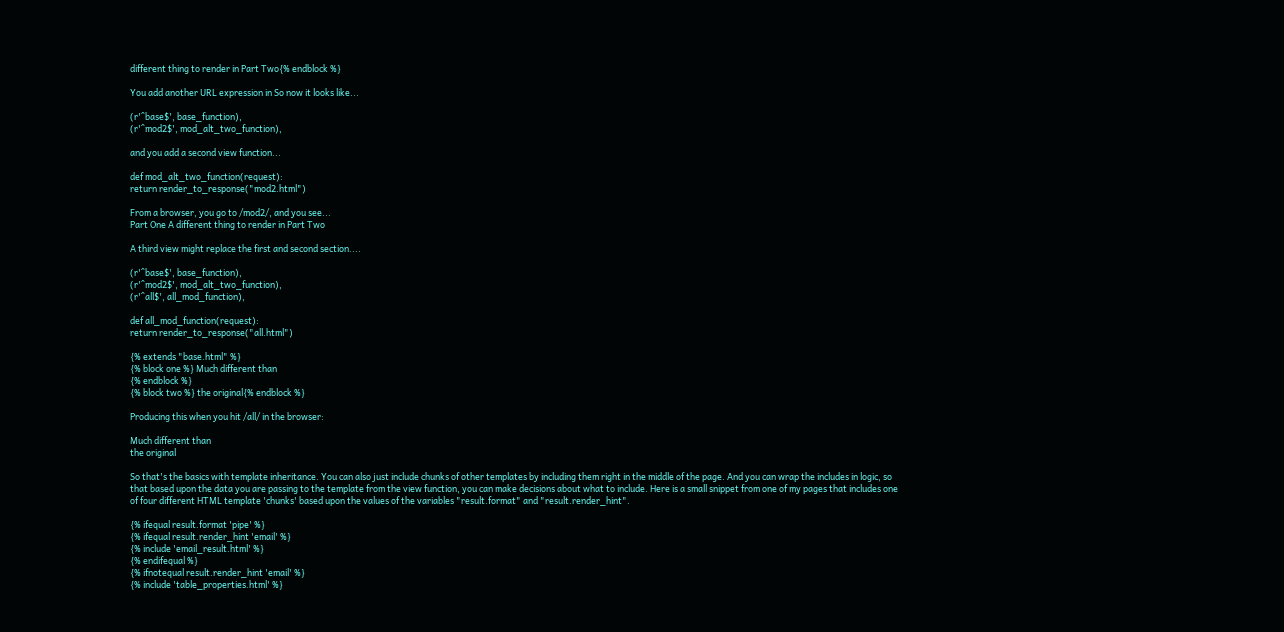different thing to render in Part Two{% endblock %}

You add another URL expression in So now it looks like...

(r'^base$', base_function),
(r'^mod2$', mod_alt_two_function),

and you add a second view function...

def mod_alt_two_function(request):
return render_to_response("mod2.html")

From a browser, you go to /mod2/, and you see...
Part One A different thing to render in Part Two

A third view might replace the first and second section....

(r'^base$', base_function),
(r'^mod2$', mod_alt_two_function),
(r'^all$', all_mod_function),

def all_mod_function(request):
return render_to_response("all.html")

{% extends "base.html" %}
{% block one %} Much different than
{% endblock %}
{% block two %} the original{% endblock %}

Producing this when you hit /all/ in the browser:

Much different than
the original

So that's the basics with template inheritance. You can also just include chunks of other templates by including them right in the middle of the page. And you can wrap the includes in logic, so that based upon the data you are passing to the template from the view function, you can make decisions about what to include. Here is a small snippet from one of my pages that includes one of four different HTML template 'chunks' based upon the values of the variables "result.format" and "result.render_hint".

{% ifequal result.format 'pipe' %}
{% ifequal result.render_hint 'email' %}
{% include 'email_result.html' %}
{% endifequal %}
{% ifnotequal result.render_hint 'email' %}
{% include 'table_properties.html' %}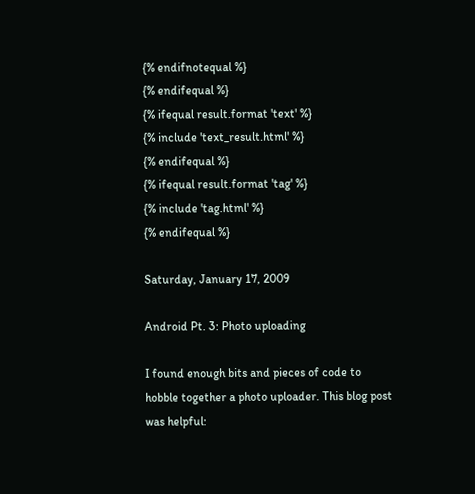{% endifnotequal %}
{% endifequal %}
{% ifequal result.format 'text' %}
{% include 'text_result.html' %}
{% endifequal %}
{% ifequal result.format 'tag' %}
{% include 'tag.html' %}
{% endifequal %}

Saturday, January 17, 2009

Android Pt. 3: Photo uploading

I found enough bits and pieces of code to hobble together a photo uploader. This blog post was helpful: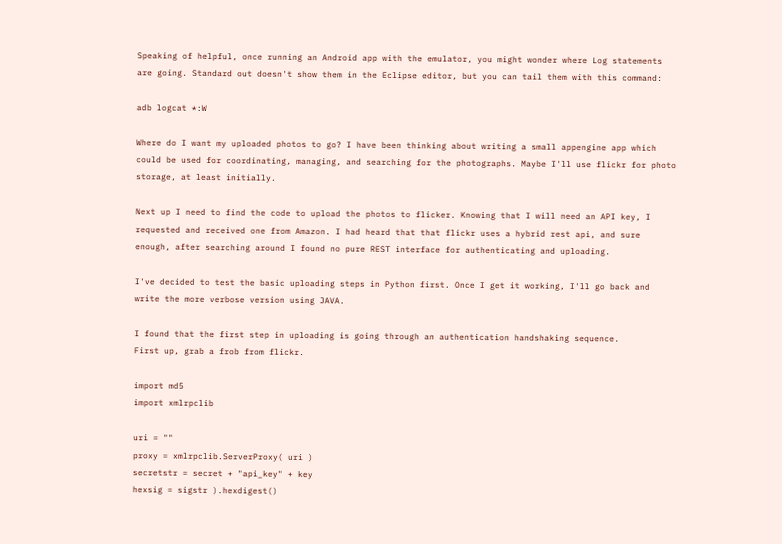Speaking of helpful, once running an Android app with the emulator, you might wonder where Log statements are going. Standard out doesn't show them in the Eclipse editor, but you can tail them with this command:

adb logcat *:W

Where do I want my uploaded photos to go? I have been thinking about writing a small appengine app which could be used for coordinating, managing, and searching for the photographs. Maybe I'll use flickr for photo storage, at least initially.

Next up I need to find the code to upload the photos to flicker. Knowing that I will need an API key, I requested and received one from Amazon. I had heard that that flickr uses a hybrid rest api, and sure enough, after searching around I found no pure REST interface for authenticating and uploading.

I've decided to test the basic uploading steps in Python first. Once I get it working, I'll go back and write the more verbose version using JAVA.

I found that the first step in uploading is going through an authentication handshaking sequence.
First up, grab a frob from flickr.

import md5
import xmlrpclib

uri = ""
proxy = xmlrpclib.ServerProxy( uri )
secretstr = secret + "api_key" + key
hexsig = sigstr ).hexdigest()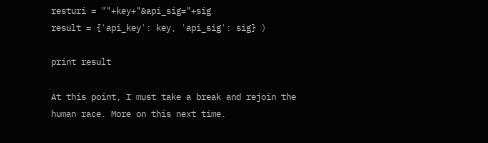resturi = ""+key+"&api_sig="+sig
result = {'api_key': key, 'api_sig': sig} )

print result

At this point, I must take a break and rejoin the human race. More on this next time.